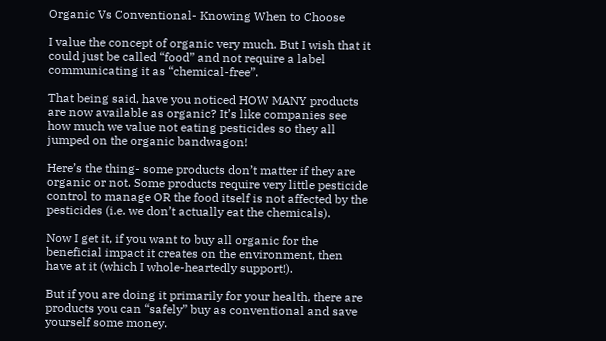Organic Vs Conventional- Knowing When to Choose

I value the concept of organic very much. But I wish that it could just be called “food” and not require a label communicating it as “chemical-free”.

That being said, have you noticed HOW MANY products are now available as organic? It’s like companies see how much we value not eating pesticides so they all jumped on the organic bandwagon!

Here’s the thing- some products don’t matter if they are organic or not. Some products require very little pesticide control to manage OR the food itself is not affected by the pesticides (i.e. we don’t actually eat the chemicals).

Now I get it, if you want to buy all organic for the beneficial impact it creates on the environment, then have at it (which I whole-heartedly support!).

But if you are doing it primarily for your health, there are products you can “safely” buy as conventional and save yourself some money.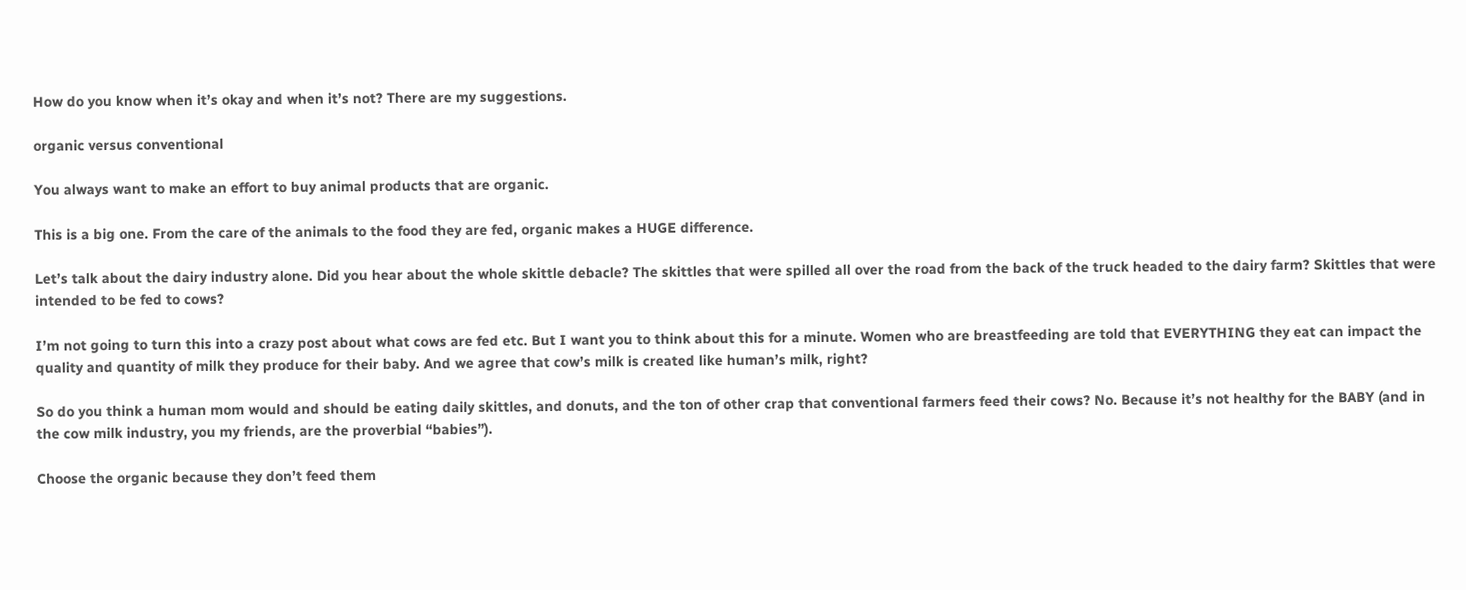How do you know when it’s okay and when it’s not? There are my suggestions.

organic versus conventional

You always want to make an effort to buy animal products that are organic.

This is a big one. From the care of the animals to the food they are fed, organic makes a HUGE difference.

Let’s talk about the dairy industry alone. Did you hear about the whole skittle debacle? The skittles that were spilled all over the road from the back of the truck headed to the dairy farm? Skittles that were intended to be fed to cows?

I’m not going to turn this into a crazy post about what cows are fed etc. But I want you to think about this for a minute. Women who are breastfeeding are told that EVERYTHING they eat can impact the quality and quantity of milk they produce for their baby. And we agree that cow’s milk is created like human’s milk, right?

So do you think a human mom would and should be eating daily skittles, and donuts, and the ton of other crap that conventional farmers feed their cows? No. Because it’s not healthy for the BABY (and in the cow milk industry, you my friends, are the proverbial “babies”).

Choose the organic because they don’t feed them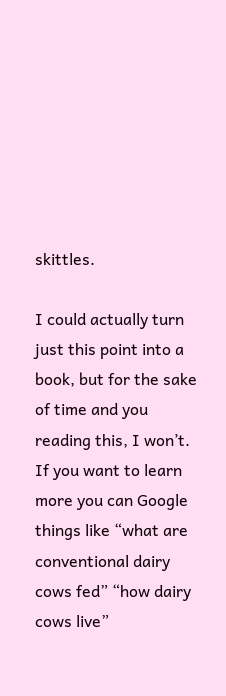skittles.

I could actually turn just this point into a book, but for the sake of time and you reading this, I won’t. If you want to learn more you can Google things like “what are conventional dairy cows fed” “how dairy cows live”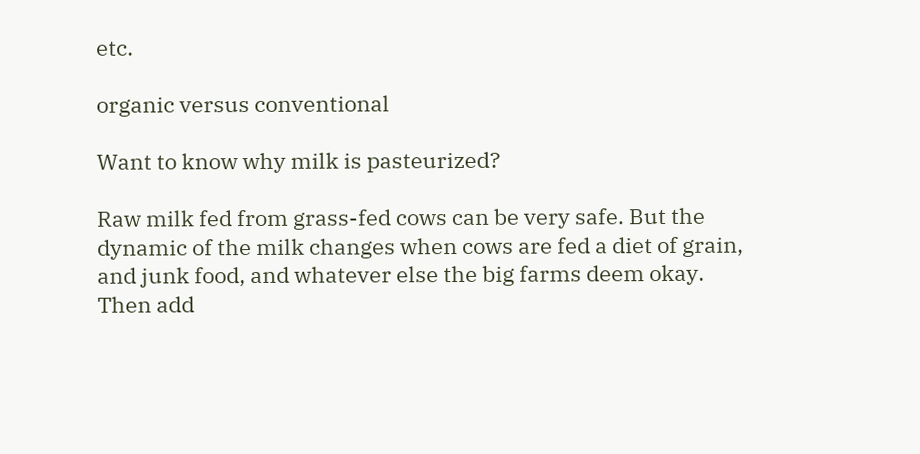etc.

organic versus conventional

Want to know why milk is pasteurized?

Raw milk fed from grass-fed cows can be very safe. But the dynamic of the milk changes when cows are fed a diet of grain, and junk food, and whatever else the big farms deem okay. Then add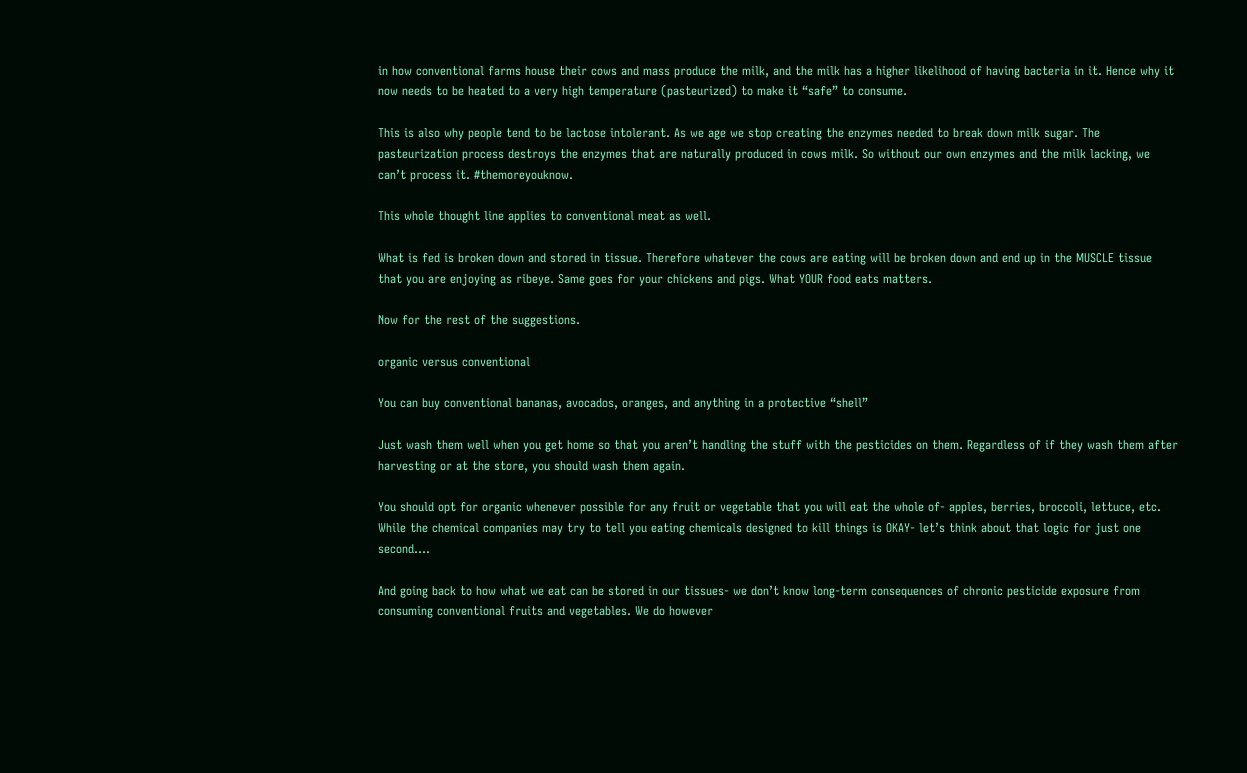in how conventional farms house their cows and mass produce the milk, and the milk has a higher likelihood of having bacteria in it. Hence why it now needs to be heated to a very high temperature (pasteurized) to make it “safe” to consume.

This is also why people tend to be lactose intolerant. As we age we stop creating the enzymes needed to break down milk sugar. The pasteurization process destroys the enzymes that are naturally produced in cows milk. So without our own enzymes and the milk lacking, we can’t process it. #themoreyouknow.

This whole thought line applies to conventional meat as well.

What is fed is broken down and stored in tissue. Therefore whatever the cows are eating will be broken down and end up in the MUSCLE tissue that you are enjoying as ribeye. Same goes for your chickens and pigs. What YOUR food eats matters.

Now for the rest of the suggestions.

organic versus conventional

You can buy conventional bananas, avocados, oranges, and anything in a protective “shell”

Just wash them well when you get home so that you aren’t handling the stuff with the pesticides on them. Regardless of if they wash them after harvesting or at the store, you should wash them again.

You should opt for organic whenever possible for any fruit or vegetable that you will eat the whole of- apples, berries, broccoli, lettuce, etc.  While the chemical companies may try to tell you eating chemicals designed to kill things is OKAY- let’s think about that logic for just one second….

And going back to how what we eat can be stored in our tissues- we don’t know long-term consequences of chronic pesticide exposure from consuming conventional fruits and vegetables. We do however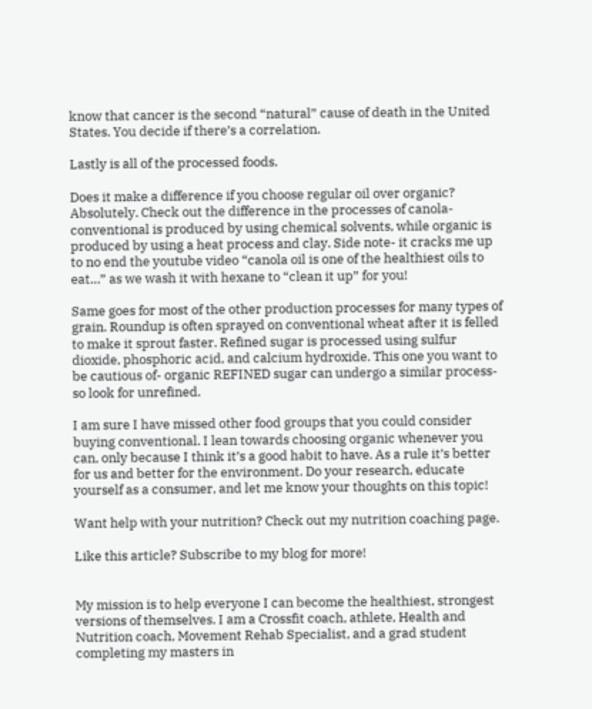know that cancer is the second “natural” cause of death in the United States. You decide if there’s a correlation.

Lastly is all of the processed foods.

Does it make a difference if you choose regular oil over organic? Absolutely. Check out the difference in the processes of canola- conventional is produced by using chemical solvents, while organic is produced by using a heat process and clay. Side note- it cracks me up to no end the youtube video “canola oil is one of the healthiest oils to eat…” as we wash it with hexane to “clean it up” for you!

Same goes for most of the other production processes for many types of grain. Roundup is often sprayed on conventional wheat after it is felled to make it sprout faster. Refined sugar is processed using sulfur dioxide, phosphoric acid, and calcium hydroxide. This one you want to be cautious of- organic REFINED sugar can undergo a similar process- so look for unrefined.

I am sure I have missed other food groups that you could consider buying conventional. I lean towards choosing organic whenever you can, only because I think it’s a good habit to have. As a rule it’s better for us and better for the environment. Do your research, educate yourself as a consumer, and let me know your thoughts on this topic!

Want help with your nutrition? Check out my nutrition coaching page.

Like this article? Subscribe to my blog for more!


My mission is to help everyone I can become the healthiest, strongest versions of themselves. I am a Crossfit coach, athlete, Health and Nutrition coach, Movement Rehab Specialist, and a grad student completing my masters in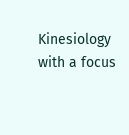Kinesiology with a focus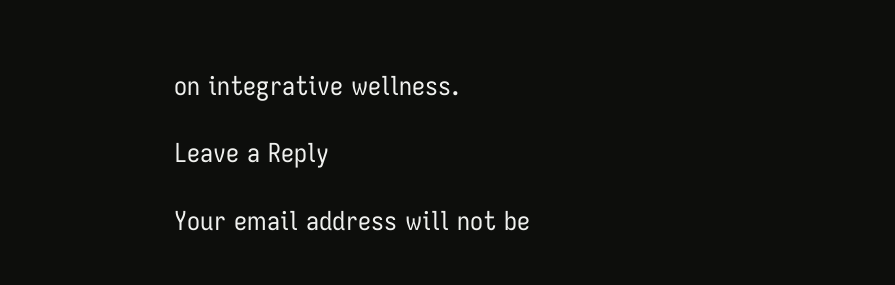on integrative wellness.

Leave a Reply

Your email address will not be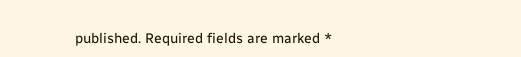published. Required fields are marked *